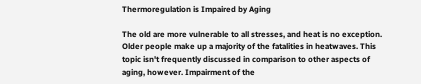Thermoregulation is Impaired by Aging

The old are more vulnerable to all stresses, and heat is no exception. Older people make up a majority of the fatalities in heatwaves. This topic isn't frequently discussed in comparison to other aspects of aging, however. Impairment of the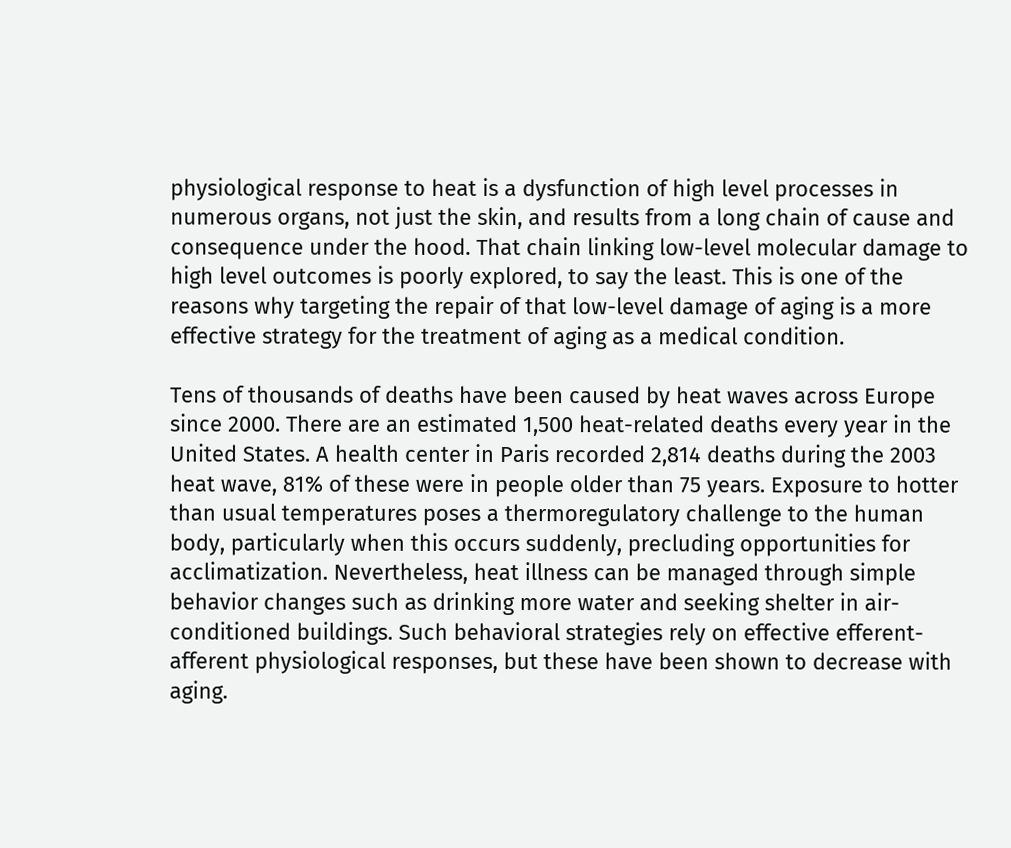physiological response to heat is a dysfunction of high level processes in numerous organs, not just the skin, and results from a long chain of cause and consequence under the hood. That chain linking low-level molecular damage to high level outcomes is poorly explored, to say the least. This is one of the reasons why targeting the repair of that low-level damage of aging is a more effective strategy for the treatment of aging as a medical condition.

Tens of thousands of deaths have been caused by heat waves across Europe since 2000. There are an estimated 1,500 heat-related deaths every year in the United States. A health center in Paris recorded 2,814 deaths during the 2003 heat wave, 81% of these were in people older than 75 years. Exposure to hotter than usual temperatures poses a thermoregulatory challenge to the human body, particularly when this occurs suddenly, precluding opportunities for acclimatization. Nevertheless, heat illness can be managed through simple behavior changes such as drinking more water and seeking shelter in air-conditioned buildings. Such behavioral strategies rely on effective efferent-afferent physiological responses, but these have been shown to decrease with aging.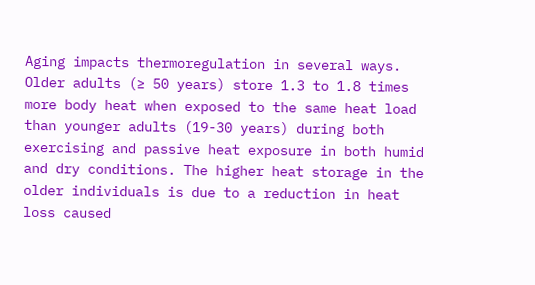Aging impacts thermoregulation in several ways. Older adults (≥ 50 years) store 1.3 to 1.8 times more body heat when exposed to the same heat load than younger adults (19-30 years) during both exercising and passive heat exposure in both humid and dry conditions. The higher heat storage in the older individuals is due to a reduction in heat loss caused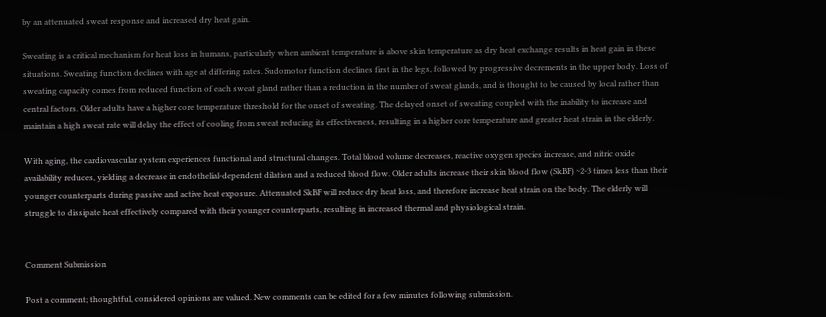by an attenuated sweat response and increased dry heat gain.

Sweating is a critical mechanism for heat loss in humans, particularly when ambient temperature is above skin temperature as dry heat exchange results in heat gain in these situations. Sweating function declines with age at differing rates. Sudomotor function declines first in the legs, followed by progressive decrements in the upper body. Loss of sweating capacity comes from reduced function of each sweat gland rather than a reduction in the number of sweat glands, and is thought to be caused by local rather than central factors. Older adults have a higher core temperature threshold for the onset of sweating. The delayed onset of sweating coupled with the inability to increase and maintain a high sweat rate will delay the effect of cooling from sweat reducing its effectiveness, resulting in a higher core temperature and greater heat strain in the elderly.

With aging, the cardiovascular system experiences functional and structural changes. Total blood volume decreases, reactive oxygen species increase, and nitric oxide availability reduces, yielding a decrease in endothelial-dependent dilation and a reduced blood flow. Older adults increase their skin blood flow (SkBF) ~2-3 times less than their younger counterparts during passive and active heat exposure. Attenuated SkBF will reduce dry heat loss, and therefore increase heat strain on the body. The elderly will struggle to dissipate heat effectively compared with their younger counterparts, resulting in increased thermal and physiological strain.


Comment Submission

Post a comment; thoughtful, considered opinions are valued. New comments can be edited for a few minutes following submission.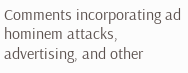Comments incorporating ad hominem attacks, advertising, and other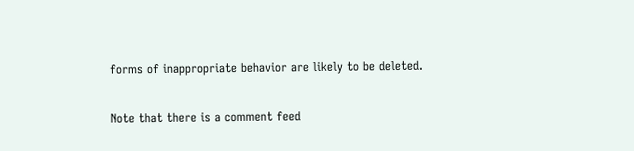forms of inappropriate behavior are likely to be deleted.

Note that there is a comment feed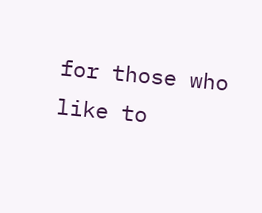for those who like to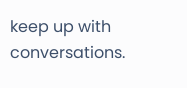keep up with conversations.